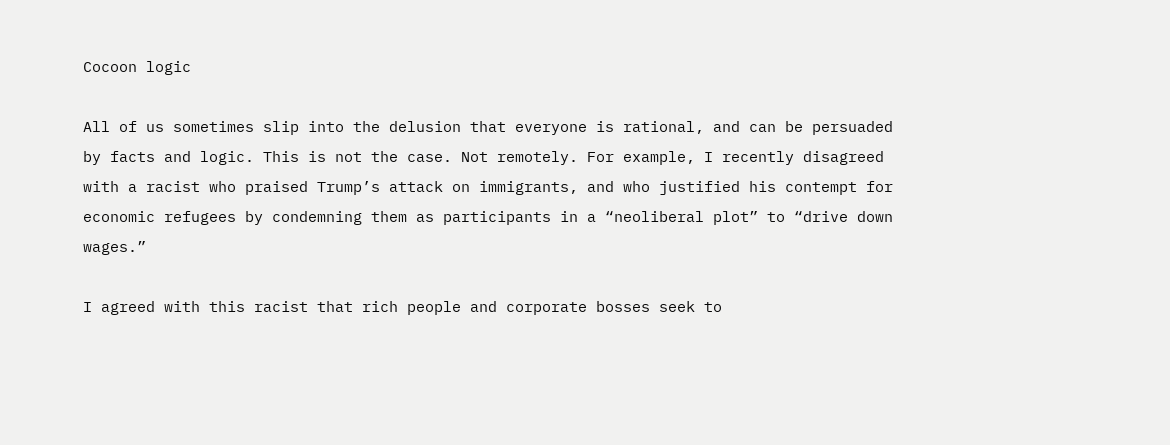Cocoon logic

All of us sometimes slip into the delusion that everyone is rational, and can be persuaded by facts and logic. This is not the case. Not remotely. For example, I recently disagreed with a racist who praised Trump’s attack on immigrants, and who justified his contempt for economic refugees by condemning them as participants in a “neoliberal plot” to “drive down wages.”

I agreed with this racist that rich people and corporate bosses seek to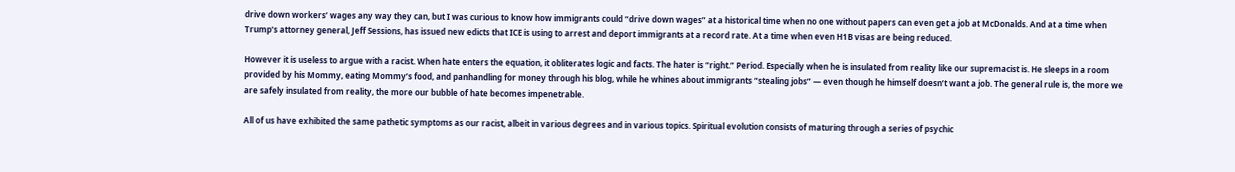drive down workers’ wages any way they can, but I was curious to know how immigrants could “drive down wages” at a historical time when no one without papers can even get a job at McDonalds. And at a time when Trump’s attorney general, Jeff Sessions, has issued new edicts that ICE is using to arrest and deport immigrants at a record rate. At a time when even H1B visas are being reduced.

However it is useless to argue with a racist. When hate enters the equation, it obliterates logic and facts. The hater is “right.” Period. Especially when he is insulated from reality like our supremacist is. He sleeps in a room provided by his Mommy, eating Mommy’s food, and panhandling for money through his blog, while he whines about immigrants “stealing jobs” — even though he himself doesn’t want a job. The general rule is, the more we are safely insulated from reality, the more our bubble of hate becomes impenetrable.

All of us have exhibited the same pathetic symptoms as our racist, albeit in various degrees and in various topics. Spiritual evolution consists of maturing through a series of psychic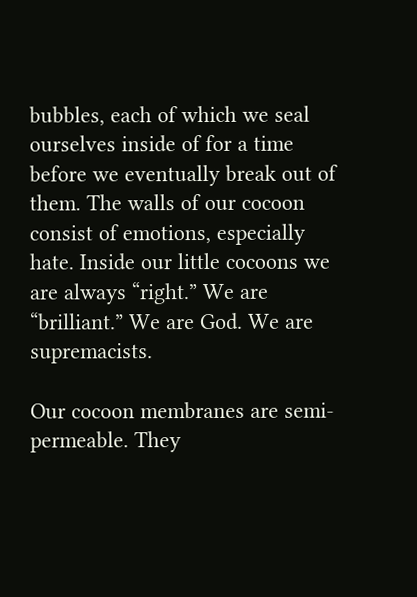bubbles, each of which we seal ourselves inside of for a time before we eventually break out of them. The walls of our cocoon consist of emotions, especially hate. Inside our little cocoons we are always “right.” We are “brilliant.” We are God. We are supremacists.

Our cocoon membranes are semi-permeable. They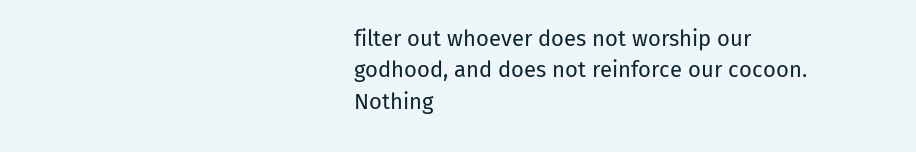filter out whoever does not worship our godhood, and does not reinforce our cocoon. Nothing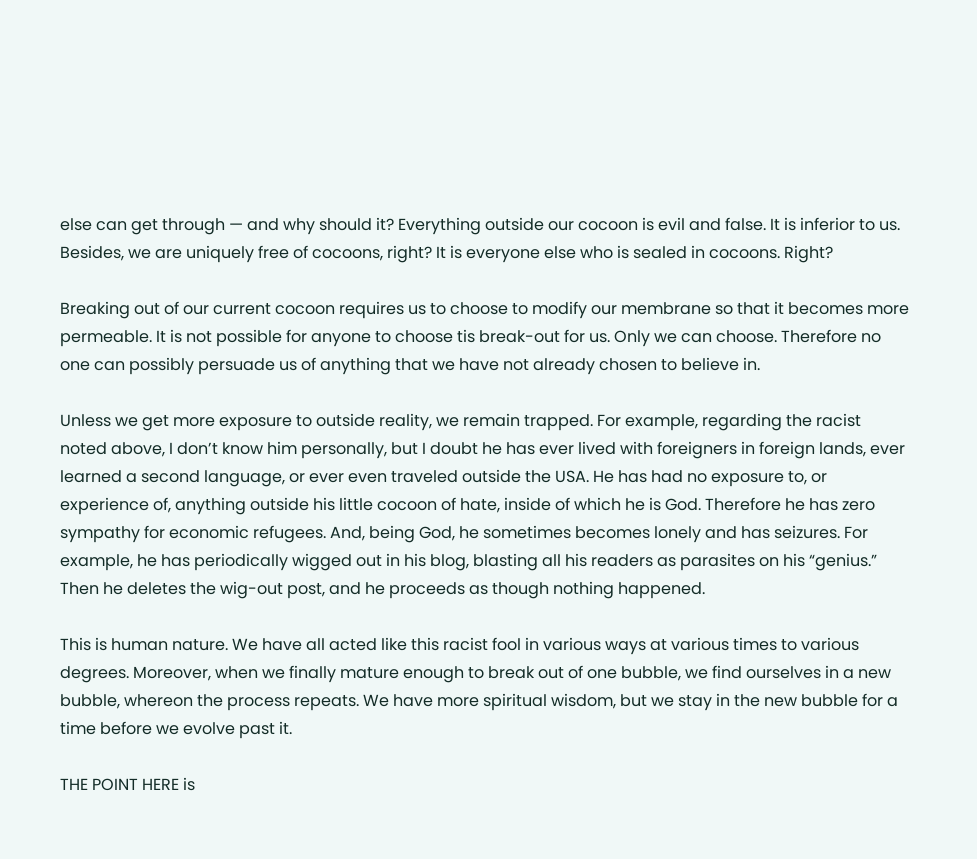else can get through — and why should it? Everything outside our cocoon is evil and false. It is inferior to us. Besides, we are uniquely free of cocoons, right? It is everyone else who is sealed in cocoons. Right?

Breaking out of our current cocoon requires us to choose to modify our membrane so that it becomes more permeable. It is not possible for anyone to choose tis break-out for us. Only we can choose. Therefore no one can possibly persuade us of anything that we have not already chosen to believe in.

Unless we get more exposure to outside reality, we remain trapped. For example, regarding the racist noted above, I don’t know him personally, but I doubt he has ever lived with foreigners in foreign lands, ever learned a second language, or ever even traveled outside the USA. He has had no exposure to, or experience of, anything outside his little cocoon of hate, inside of which he is God. Therefore he has zero sympathy for economic refugees. And, being God, he sometimes becomes lonely and has seizures. For example, he has periodically wigged out in his blog, blasting all his readers as parasites on his “genius.” Then he deletes the wig-out post, and he proceeds as though nothing happened.

This is human nature. We have all acted like this racist fool in various ways at various times to various degrees. Moreover, when we finally mature enough to break out of one bubble, we find ourselves in a new bubble, whereon the process repeats. We have more spiritual wisdom, but we stay in the new bubble for a time before we evolve past it.

THE POINT HERE is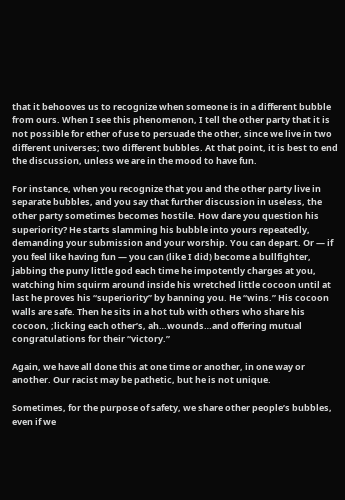that it behooves us to recognize when someone is in a different bubble from ours. When I see this phenomenon, I tell the other party that it is not possible for ether of use to persuade the other, since we live in two different universes; two different bubbles. At that point, it is best to end the discussion, unless we are in the mood to have fun.

For instance, when you recognize that you and the other party live in separate bubbles, and you say that further discussion in useless, the other party sometimes becomes hostile. How dare you question his superiority? He starts slamming his bubble into yours repeatedly, demanding your submission and your worship. You can depart. Or — if you feel like having fun — you can (like I did) become a bullfighter, jabbing the puny little god each time he impotently charges at you, watching him squirm around inside his wretched little cocoon until at last he proves his “superiority” by banning you. He “wins.” His cocoon walls are safe. Then he sits in a hot tub with others who share his cocoon, ;licking each other’s, ah…wounds…and offering mutual congratulations for their “victory.”

Again, we have all done this at one time or another, in one way or another. Our racist may be pathetic, but he is not unique.

Sometimes, for the purpose of safety, we share other people’s bubbles, even if we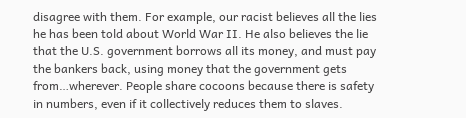disagree with them. For example, our racist believes all the lies he has been told about World War II. He also believes the lie that the U.S. government borrows all its money, and must pay the bankers back, using money that the government gets from…wherever. People share cocoons because there is safety in numbers, even if it collectively reduces them to slaves.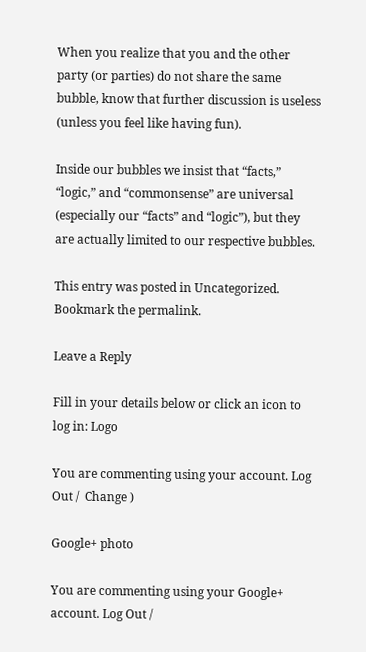When you realize that you and the other party (or parties) do not share the same bubble, know that further discussion is useless (unless you feel like having fun).

Inside our bubbles we insist that “facts,” “logic,” and “commonsense” are universal (especially our “facts” and “logic”), but they are actually limited to our respective bubbles.

This entry was posted in Uncategorized. Bookmark the permalink.

Leave a Reply

Fill in your details below or click an icon to log in: Logo

You are commenting using your account. Log Out /  Change )

Google+ photo

You are commenting using your Google+ account. Log Out /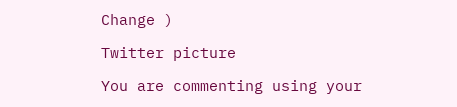Change )

Twitter picture

You are commenting using your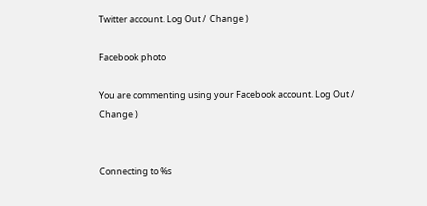Twitter account. Log Out /  Change )

Facebook photo

You are commenting using your Facebook account. Log Out /  Change )


Connecting to %s